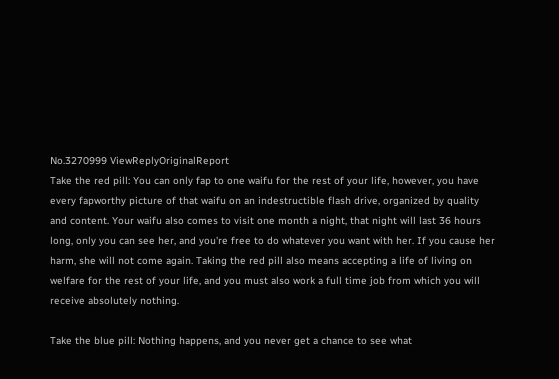No.3270999 ViewReplyOriginalReport
Take the red pill: You can only fap to one waifu for the rest of your life, however, you have every fapworthy picture of that waifu on an indestructible flash drive, organized by quality and content. Your waifu also comes to visit one month a night, that night will last 36 hours long, only you can see her, and you're free to do whatever you want with her. If you cause her harm, she will not come again. Taking the red pill also means accepting a life of living on welfare for the rest of your life, and you must also work a full time job from which you will receive absolutely nothing.

Take the blue pill: Nothing happens, and you never get a chance to see what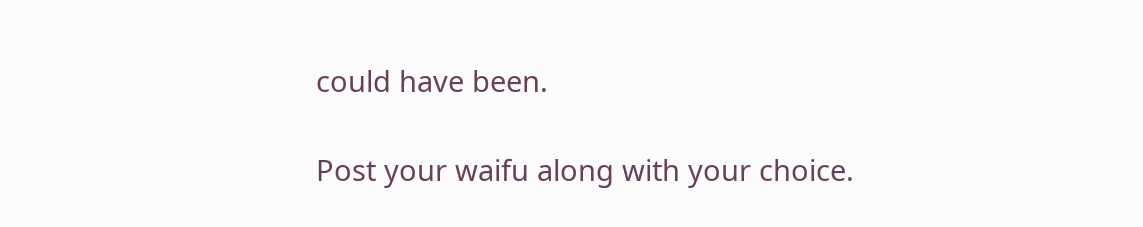could have been.

Post your waifu along with your choice.